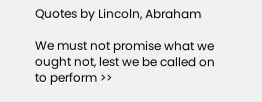Quotes by Lincoln, Abraham

We must not promise what we ought not, lest we be called on to perform >>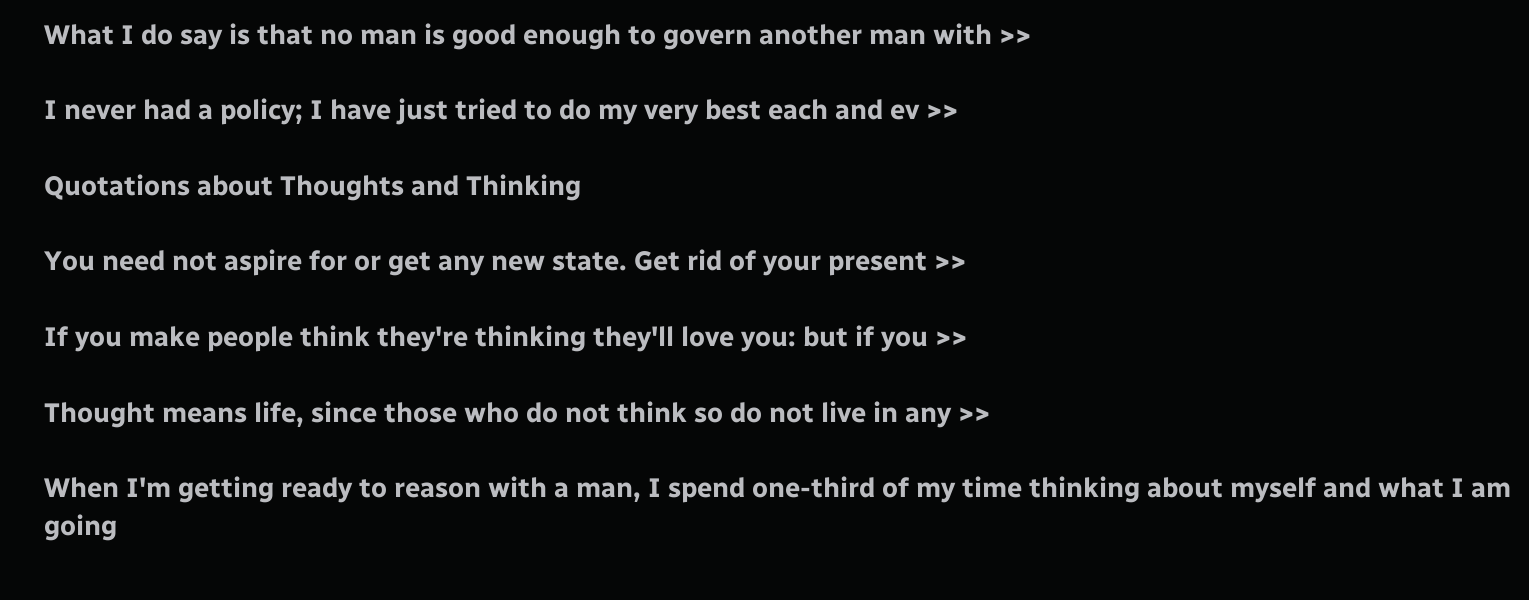What I do say is that no man is good enough to govern another man with >>

I never had a policy; I have just tried to do my very best each and ev >>

Quotations about Thoughts and Thinking

You need not aspire for or get any new state. Get rid of your present >>

If you make people think they're thinking they'll love you: but if you >>

Thought means life, since those who do not think so do not live in any >>

When I'm getting ready to reason with a man, I spend one-third of my time thinking about myself and what I am going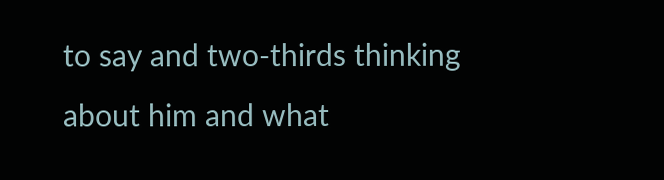to say and two-thirds thinking about him and what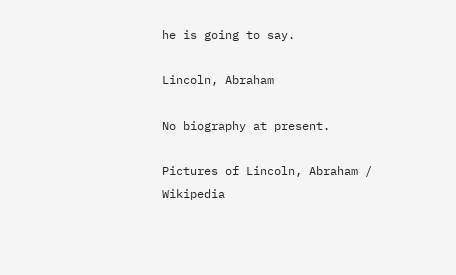he is going to say.

Lincoln, Abraham

No biography at present.

Pictures of Lincoln, Abraham / Wikipedia